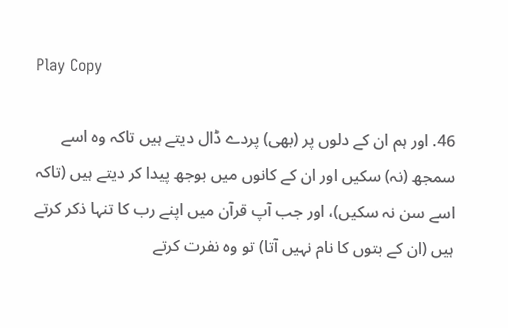Play Copy

46. اور ہم ان کے دلوں پر (بھی) پردے ڈال دیتے ہیں تاکہ وہ اسے سمجھ (نہ) سکیں اور ان کے کانوں میں بوجھ پیدا کر دیتے ہیں (تاکہ اسے سن نہ سکیں)، اور جب آپ قرآن میں اپنے رب کا تنہا ذکر کرتے ہیں (ان کے بتوں کا نام نہیں آتا) تو وہ نفرت کرتے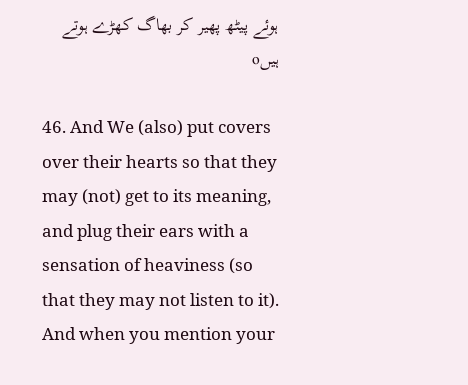ہوئے پیٹھ پھیر کر بھاگ کھڑے ہوتے ہیںo

46. And We (also) put covers over their hearts so that they may (not) get to its meaning, and plug their ears with a sensation of heaviness (so that they may not listen to it). And when you mention your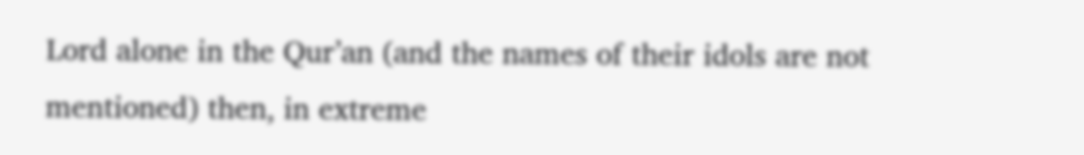Lord alone in the Qur’an (and the names of their idols are not mentioned) then, in extreme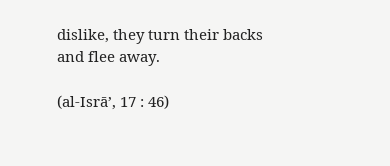dislike, they turn their backs and flee away.

(al-Isrā’, 17 : 46)